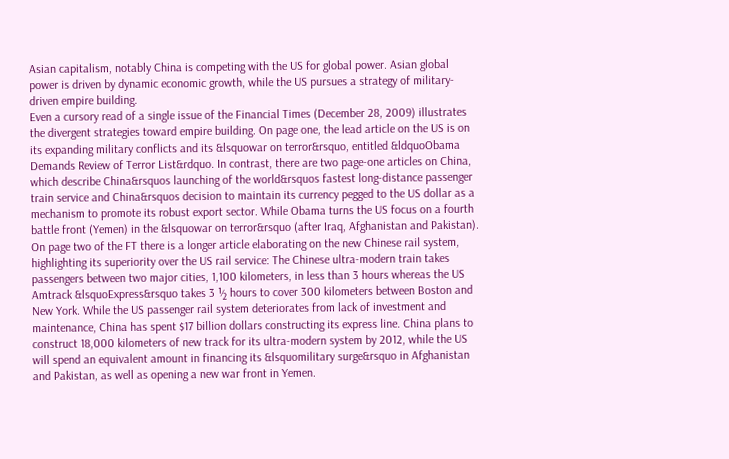Asian capitalism, notably China is competing with the US for global power. Asian global power is driven by dynamic economic growth, while the US pursues a strategy of military-driven empire building.
Even a cursory read of a single issue of the Financial Times (December 28, 2009) illustrates the divergent strategies toward empire building. On page one, the lead article on the US is on its expanding military conflicts and its &lsquowar on terror&rsquo, entitled &ldquoObama Demands Review of Terror List&rdquo. In contrast, there are two page-one articles on China, which describe China&rsquos launching of the world&rsquos fastest long-distance passenger train service and China&rsquos decision to maintain its currency pegged to the US dollar as a mechanism to promote its robust export sector. While Obama turns the US focus on a fourth battle front (Yemen) in the &lsquowar on terror&rsquo (after Iraq, Afghanistan and Pakistan).
On page two of the FT there is a longer article elaborating on the new Chinese rail system, highlighting its superiority over the US rail service: The Chinese ultra-modern train takes passengers between two major cities, 1,100 kilometers, in less than 3 hours whereas the US Amtrack &lsquoExpress&rsquo takes 3 ½ hours to cover 300 kilometers between Boston and New York. While the US passenger rail system deteriorates from lack of investment and maintenance, China has spent $17 billion dollars constructing its express line. China plans to construct 18,000 kilometers of new track for its ultra-modern system by 2012, while the US will spend an equivalent amount in financing its &lsquomilitary surge&rsquo in Afghanistan and Pakistan, as well as opening a new war front in Yemen.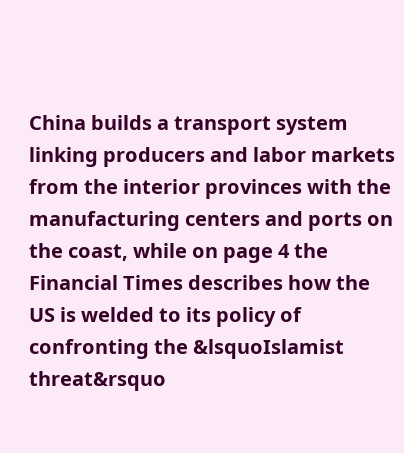China builds a transport system linking producers and labor markets from the interior provinces with the manufacturing centers and ports on the coast, while on page 4 the Financial Times describes how the US is welded to its policy of confronting the &lsquoIslamist threat&rsquo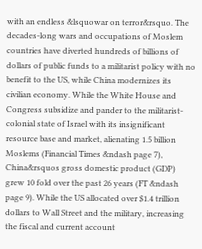with an endless &lsquowar on terror&rsquo. The decades-long wars and occupations of Moslem countries have diverted hundreds of billions of dollars of public funds to a militarist policy with no benefit to the US, while China modernizes its civilian economy. While the White House and Congress subsidize and pander to the militarist-colonial state of Israel with its insignificant resource base and market, alienating 1.5 billion Moslems (Financial Times &ndash page 7), China&rsquos gross domestic product (GDP) grew 10 fold over the past 26 years (FT &ndash page 9). While the US allocated over $1.4 trillion dollars to Wall Street and the military, increasing the fiscal and current account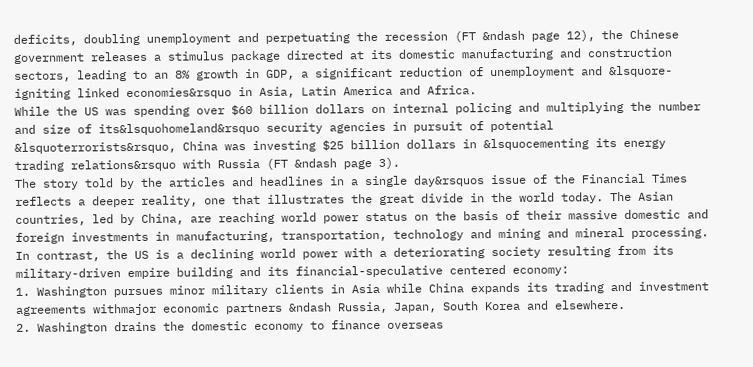deficits, doubling unemployment and perpetuating the recession (FT &ndash page 12), the Chinese government releases a stimulus package directed at its domestic manufacturing and construction sectors, leading to an 8% growth in GDP, a significant reduction of unemployment and &lsquore-igniting linked economies&rsquo in Asia, Latin America and Africa.
While the US was spending over $60 billion dollars on internal policing and multiplying the number and size of its&lsquohomeland&rsquo security agencies in pursuit of potential &lsquoterrorists&rsquo, China was investing $25 billion dollars in &lsquocementing its energy trading relations&rsquo with Russia (FT &ndash page 3).
The story told by the articles and headlines in a single day&rsquos issue of the Financial Times reflects a deeper reality, one that illustrates the great divide in the world today. The Asian countries, led by China, are reaching world power status on the basis of their massive domestic and foreign investments in manufacturing, transportation, technology and mining and mineral processing. In contrast, the US is a declining world power with a deteriorating society resulting from its military-driven empire building and its financial-speculative centered economy:
1. Washington pursues minor military clients in Asia while China expands its trading and investment agreements withmajor economic partners &ndash Russia, Japan, South Korea and elsewhere.
2. Washington drains the domestic economy to finance overseas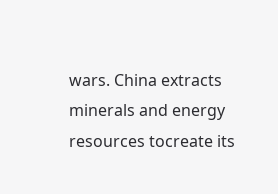wars. China extracts minerals and energy resources tocreate its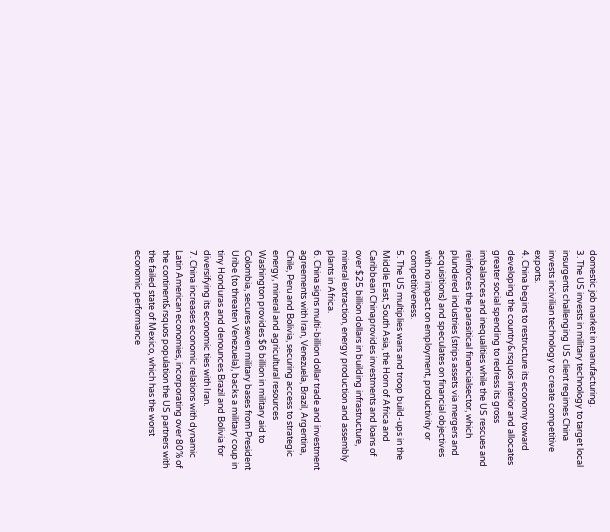domestic job market in manufacturing.
3. The US invests in military technology to target local insurgents challenging US client regimes China invests incivilian technology to create competitive exports.
4. China begins to restructure its economy toward developing the country&rsquos interior and allocates greater social spending to redress its gross imbalances and inequalities while the US rescues and reinforces the parasitical financialsector, which plundered industries (strips assets via mergers and acquisitions) and speculates on financial objectives with no impact on employment, productivity or competitiveness.
5. The US multiplies wars and troop build-ups in the Middle East, South Asia, the Horn of Africa and Caribbean Chinaprovides investments and loans of over $25 billion dollars in building infrastructure, mineral extraction, energy production and assembly plants in Africa.
6. China signs multi-billion dollar trade and investment agreements with Iran, Venezuela, Brazil, Argentina, Chile, Peru and Bolivia, securing access to strategic energy, mineral and agricultural resources Washington provides $6 billion in military aid to Colombia, secures seven military bases from President Uribe (to threaten Venezuela), backs a military coup in tiny Honduras and denounces Brazil and Bolivia for diversifying its economic ties with Iran.
7. China increases economic relations with dynamic Latin American economies, incorporating over 80% of the continent&rsquos population the US partners with the failed state of Mexico, which has the worst economic performance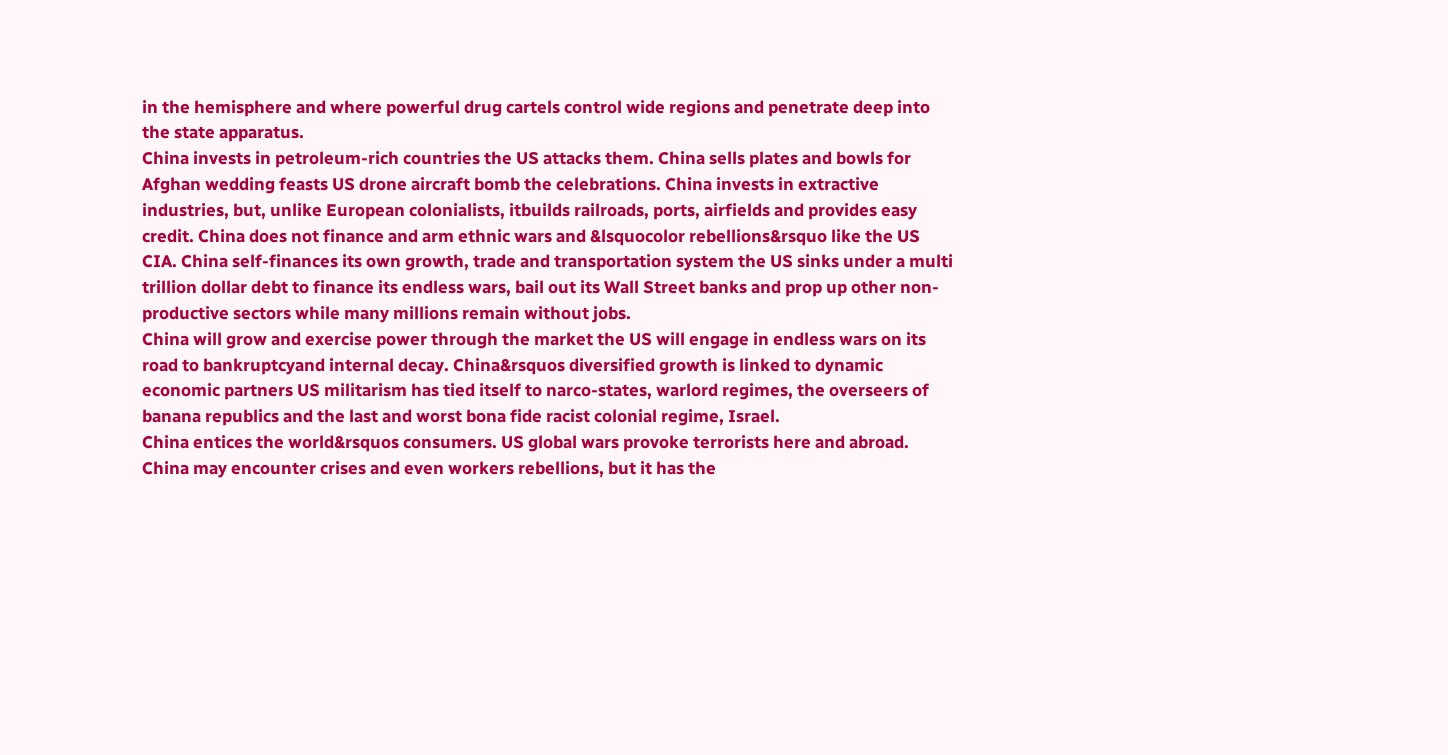in the hemisphere and where powerful drug cartels control wide regions and penetrate deep into the state apparatus.
China invests in petroleum-rich countries the US attacks them. China sells plates and bowls for Afghan wedding feasts US drone aircraft bomb the celebrations. China invests in extractive industries, but, unlike European colonialists, itbuilds railroads, ports, airfields and provides easy credit. China does not finance and arm ethnic wars and &lsquocolor rebellions&rsquo like the US CIA. China self-finances its own growth, trade and transportation system the US sinks under a multi trillion dollar debt to finance its endless wars, bail out its Wall Street banks and prop up other non-productive sectors while many millions remain without jobs.
China will grow and exercise power through the market the US will engage in endless wars on its road to bankruptcyand internal decay. China&rsquos diversified growth is linked to dynamic economic partners US militarism has tied itself to narco-states, warlord regimes, the overseers of banana republics and the last and worst bona fide racist colonial regime, Israel.
China entices the world&rsquos consumers. US global wars provoke terrorists here and abroad.
China may encounter crises and even workers rebellions, but it has the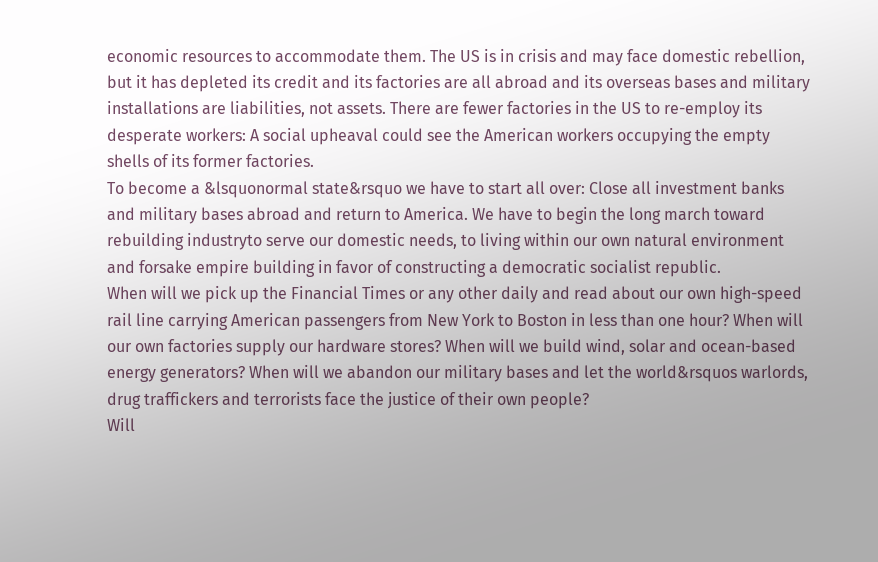economic resources to accommodate them. The US is in crisis and may face domestic rebellion, but it has depleted its credit and its factories are all abroad and its overseas bases and military installations are liabilities, not assets. There are fewer factories in the US to re-employ its desperate workers: A social upheaval could see the American workers occupying the empty shells of its former factories.
To become a &lsquonormal state&rsquo we have to start all over: Close all investment banks and military bases abroad and return to America. We have to begin the long march toward rebuilding industryto serve our domestic needs, to living within our own natural environment and forsake empire building in favor of constructing a democratic socialist republic.
When will we pick up the Financial Times or any other daily and read about our own high-speed rail line carrying American passengers from New York to Boston in less than one hour? When will our own factories supply our hardware stores? When will we build wind, solar and ocean-based energy generators? When will we abandon our military bases and let the world&rsquos warlords, drug traffickers and terrorists face the justice of their own people?
Will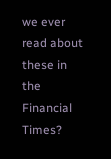we ever read about these in the Financial Times?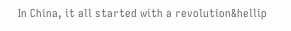In China, it all started with a revolution&hellip